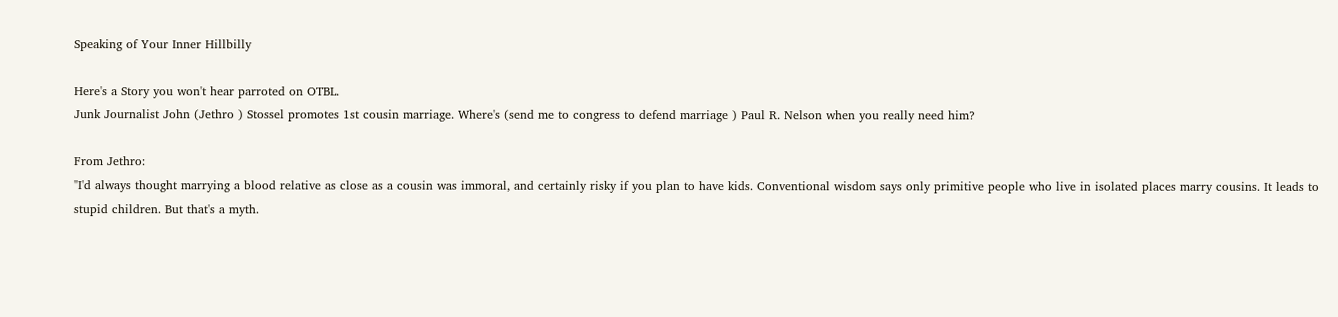Speaking of Your Inner Hillbilly

Here's a Story you won't hear parroted on OTBL.
Junk Journalist John (Jethro ) Stossel promotes 1st cousin marriage. Where's (send me to congress to defend marriage ) Paul R. Nelson when you really need him?

From Jethro:
"I'd always thought marrying a blood relative as close as a cousin was immoral, and certainly risky if you plan to have kids. Conventional wisdom says only primitive people who live in isolated places marry cousins. It leads to stupid children. But that's a myth.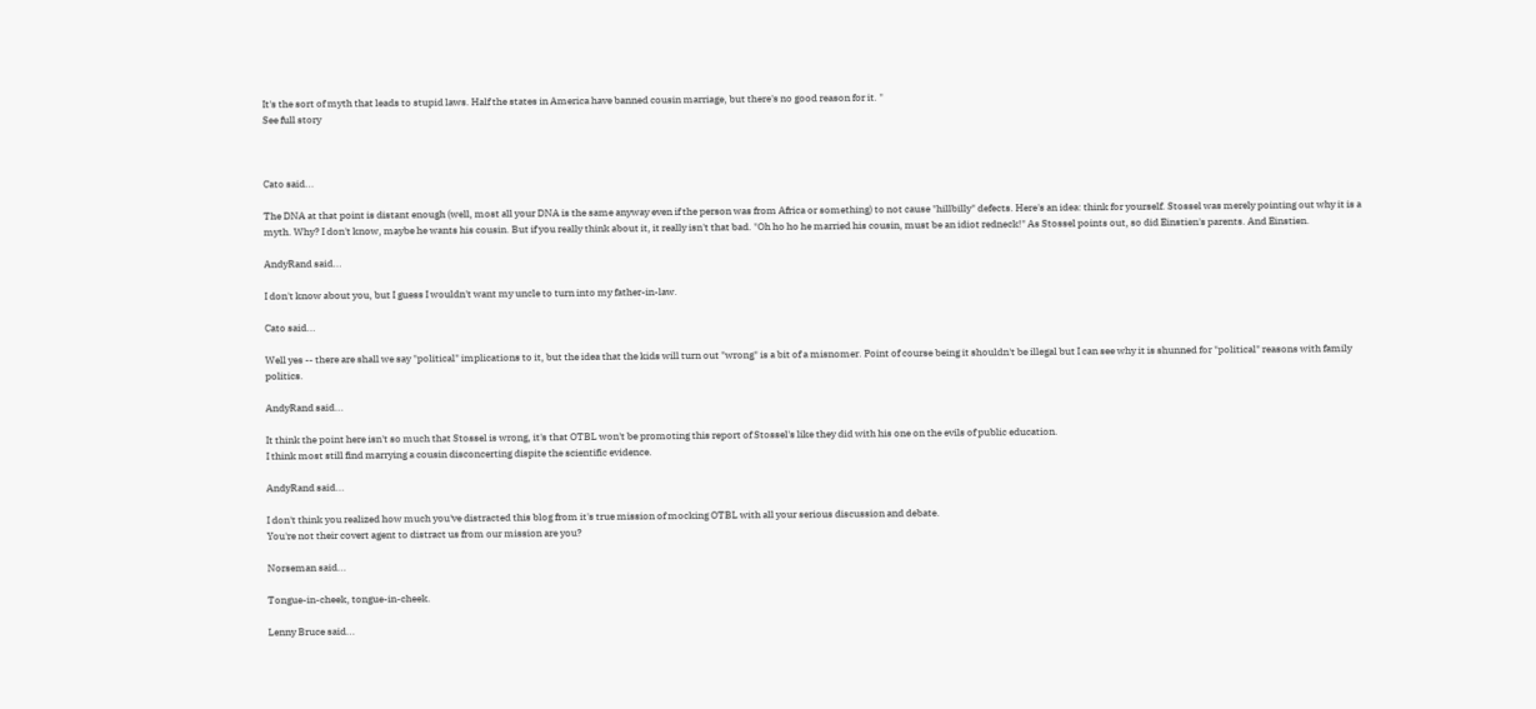It's the sort of myth that leads to stupid laws. Half the states in America have banned cousin marriage, but there's no good reason for it. "
See full story



Cato said...

The DNA at that point is distant enough (well, most all your DNA is the same anyway even if the person was from Africa or something) to not cause "hillbilly" defects. Here's an idea: think for yourself. Stossel was merely pointing out why it is a myth. Why? I don't know, maybe he wants his cousin. But if you really think about it, it really isn't that bad. "Oh ho ho he married his cousin, must be an idiot redneck!" As Stossel points out, so did Einstien's parents. And Einstien.

AndyRand said...

I don't know about you, but I guess I wouldn't want my uncle to turn into my father-in-law.

Cato said...

Well yes -- there are shall we say "political" implications to it, but the idea that the kids will turn out "wrong" is a bit of a misnomer. Point of course being it shouldn't be illegal but I can see why it is shunned for "political" reasons with family politics.

AndyRand said...

It think the point here isn't so much that Stossel is wrong, it's that OTBL won't be promoting this report of Stossel's like they did with his one on the evils of public education.
I think most still find marrying a cousin disconcerting dispite the scientific evidence.

AndyRand said...

I don't think you realized how much you've distracted this blog from it's true mission of mocking OTBL with all your serious discussion and debate.
You're not their covert agent to distract us from our mission are you?

Norseman said...

Tongue-in-cheek, tongue-in-cheek.

Lenny Bruce said...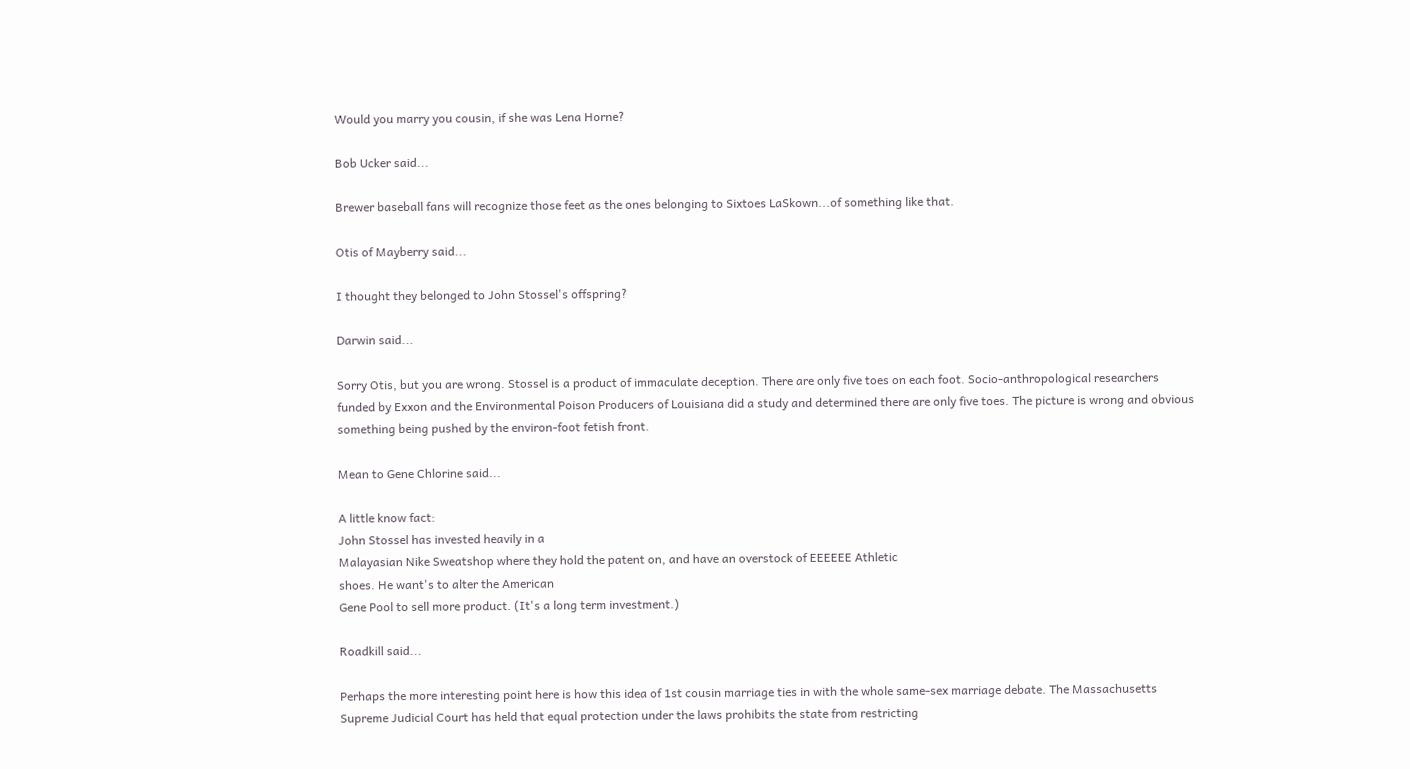Would you marry you cousin, if she was Lena Horne?

Bob Ucker said...

Brewer baseball fans will recognize those feet as the ones belonging to Sixtoes LaSkown...of something like that.

Otis of Mayberry said...

I thought they belonged to John Stossel's offspring?

Darwin said...

Sorry Otis, but you are wrong. Stossel is a product of immaculate deception. There are only five toes on each foot. Socio-anthropological researchers funded by Exxon and the Environmental Poison Producers of Louisiana did a study and determined there are only five toes. The picture is wrong and obvious something being pushed by the environ-foot fetish front.

Mean to Gene Chlorine said...

A little know fact:
John Stossel has invested heavily in a
Malayasian Nike Sweatshop where they hold the patent on, and have an overstock of EEEEEE Athletic
shoes. He want's to alter the American
Gene Pool to sell more product. (It's a long term investment.)

Roadkill said...

Perhaps the more interesting point here is how this idea of 1st cousin marriage ties in with the whole same-sex marriage debate. The Massachusetts Supreme Judicial Court has held that equal protection under the laws prohibits the state from restricting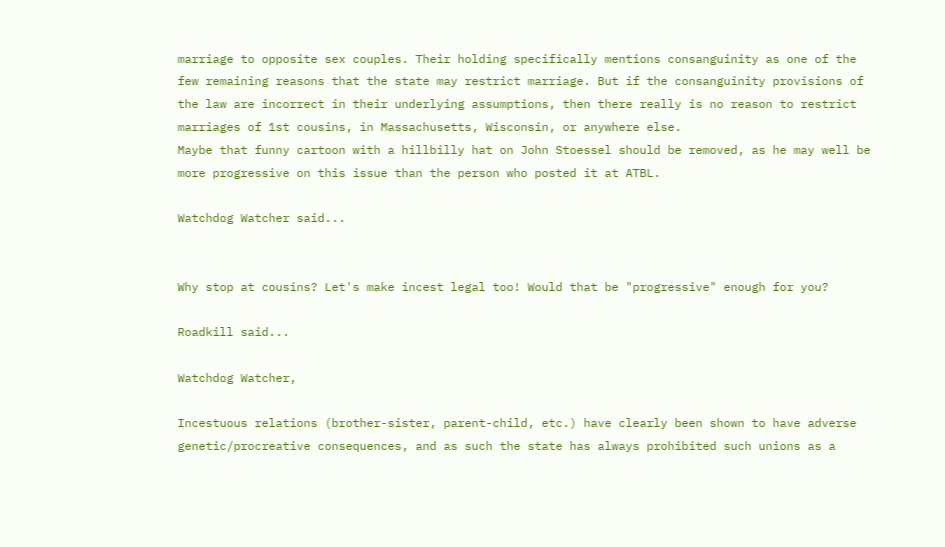marriage to opposite sex couples. Their holding specifically mentions consanguinity as one of the few remaining reasons that the state may restrict marriage. But if the consanguinity provisions of the law are incorrect in their underlying assumptions, then there really is no reason to restrict marriages of 1st cousins, in Massachusetts, Wisconsin, or anywhere else.
Maybe that funny cartoon with a hillbilly hat on John Stoessel should be removed, as he may well be more progressive on this issue than the person who posted it at ATBL.

Watchdog Watcher said...


Why stop at cousins? Let's make incest legal too! Would that be "progressive" enough for you?

Roadkill said...

Watchdog Watcher,

Incestuous relations (brother-sister, parent-child, etc.) have clearly been shown to have adverse genetic/procreative consequences, and as such the state has always prohibited such unions as a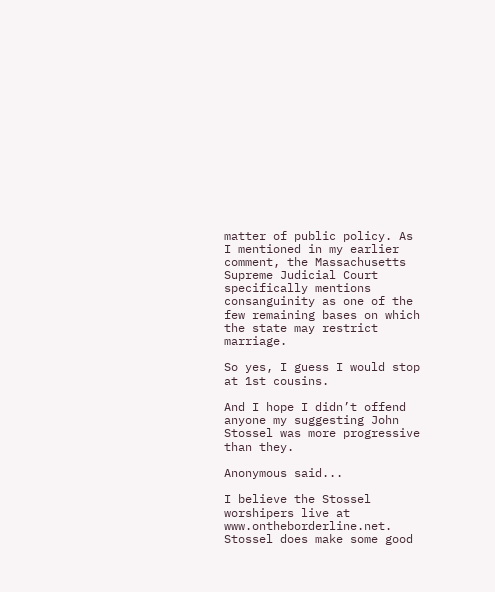matter of public policy. As I mentioned in my earlier comment, the Massachusetts Supreme Judicial Court specifically mentions consanguinity as one of the few remaining bases on which the state may restrict marriage.

So yes, I guess I would stop at 1st cousins.

And I hope I didn’t offend anyone my suggesting John Stossel was more progressive than they.

Anonymous said...

I believe the Stossel worshipers live at www.ontheborderline.net. Stossel does make some good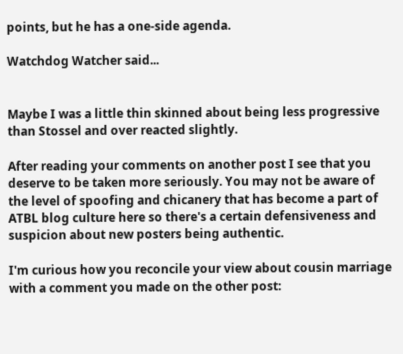points, but he has a one-side agenda.

Watchdog Watcher said...


Maybe I was a little thin skinned about being less progressive than Stossel and over reacted slightly.

After reading your comments on another post I see that you deserve to be taken more seriously. You may not be aware of the level of spoofing and chicanery that has become a part of ATBL blog culture here so there's a certain defensiveness and suspicion about new posters being authentic.

I'm curious how you reconcile your view about cousin marriage with a comment you made on the other post: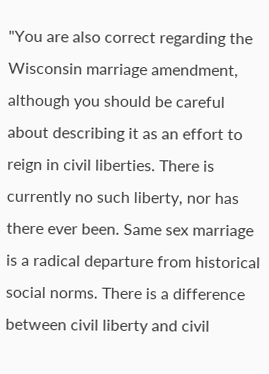"You are also correct regarding the Wisconsin marriage amendment, although you should be careful about describing it as an effort to reign in civil liberties. There is currently no such liberty, nor has there ever been. Same sex marriage is a radical departure from historical social norms. There is a difference between civil liberty and civil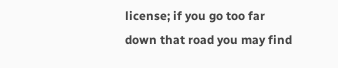license; if you go too far down that road you may find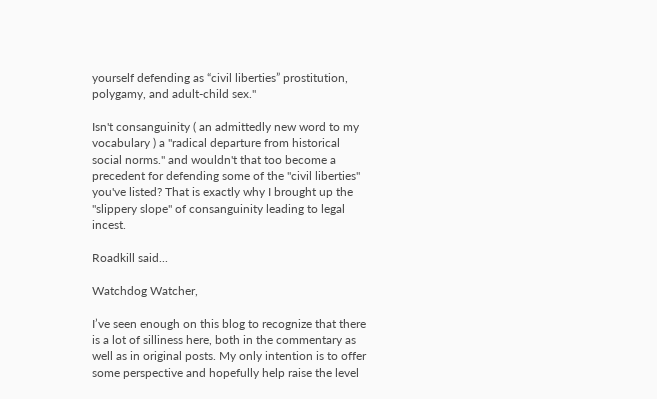yourself defending as “civil liberties” prostitution, polygamy, and adult-child sex."

Isn't consanguinity ( an admittedly new word to my vocabulary ) a "radical departure from historical social norms." and wouldn't that too become a precedent for defending some of the "civil liberties" you've listed? That is exactly why I brought up the "slippery slope" of consanguinity leading to legal incest.

Roadkill said...

Watchdog Watcher,

I’ve seen enough on this blog to recognize that there is a lot of silliness here, both in the commentary as well as in original posts. My only intention is to offer some perspective and hopefully help raise the level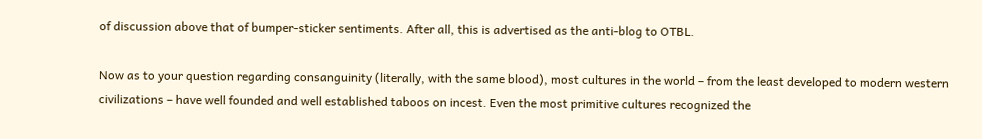of discussion above that of bumper-sticker sentiments. After all, this is advertised as the anti-blog to OTBL.

Now as to your question regarding consanguinity (literally, with the same blood), most cultures in the world – from the least developed to modern western civilizations – have well founded and well established taboos on incest. Even the most primitive cultures recognized the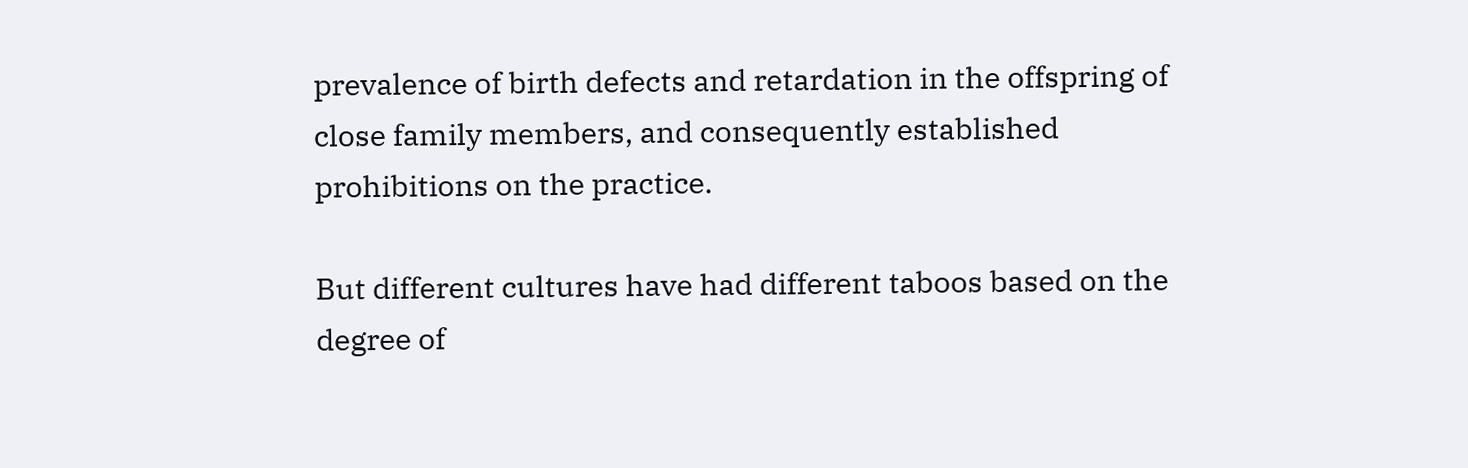prevalence of birth defects and retardation in the offspring of close family members, and consequently established prohibitions on the practice.

But different cultures have had different taboos based on the degree of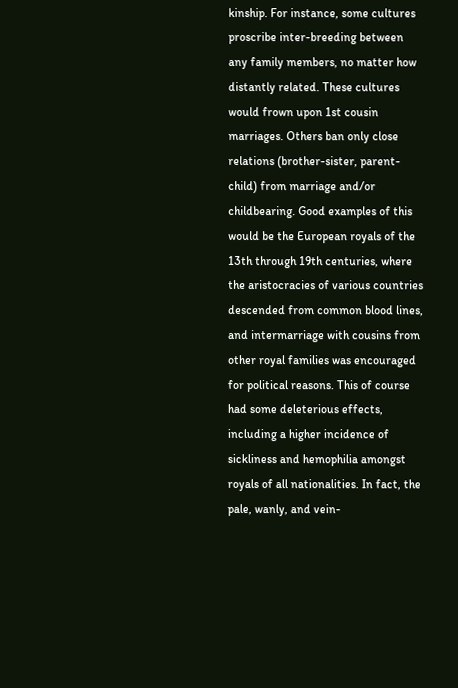kinship. For instance, some cultures proscribe inter-breeding between any family members, no matter how distantly related. These cultures would frown upon 1st cousin marriages. Others ban only close relations (brother-sister, parent-child) from marriage and/or childbearing. Good examples of this would be the European royals of the 13th through 19th centuries, where the aristocracies of various countries descended from common blood lines, and intermarriage with cousins from other royal families was encouraged for political reasons. This of course had some deleterious effects, including a higher incidence of sickliness and hemophilia amongst royals of all nationalities. In fact, the pale, wanly, and vein-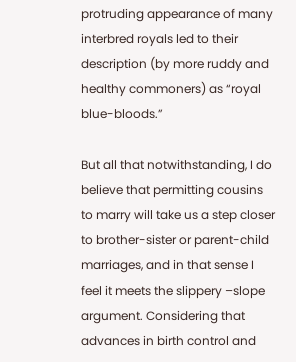protruding appearance of many interbred royals led to their description (by more ruddy and healthy commoners) as “royal blue-bloods.”

But all that notwithstanding, I do believe that permitting cousins to marry will take us a step closer to brother-sister or parent-child marriages, and in that sense I feel it meets the slippery –slope argument. Considering that advances in birth control and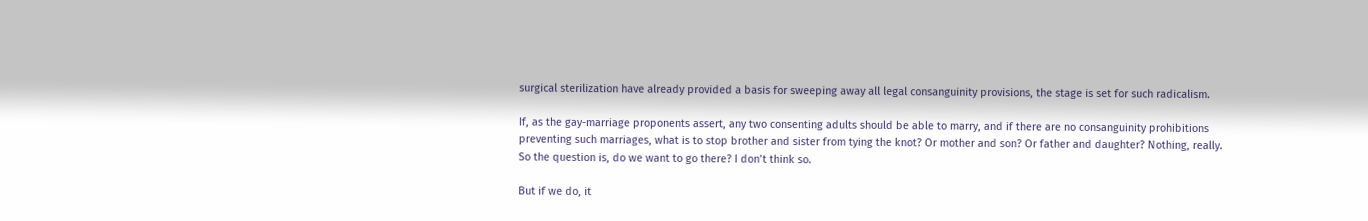surgical sterilization have already provided a basis for sweeping away all legal consanguinity provisions, the stage is set for such radicalism.

If, as the gay-marriage proponents assert, any two consenting adults should be able to marry, and if there are no consanguinity prohibitions preventing such marriages, what is to stop brother and sister from tying the knot? Or mother and son? Or father and daughter? Nothing, really. So the question is, do we want to go there? I don’t think so.

But if we do, it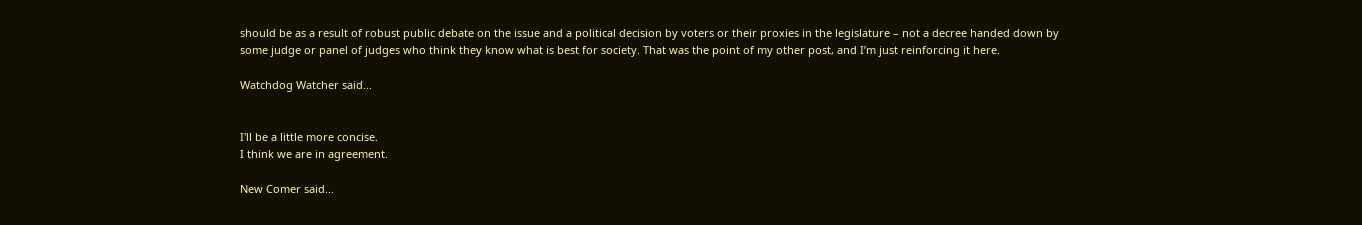should be as a result of robust public debate on the issue and a political decision by voters or their proxies in the legislature – not a decree handed down by some judge or panel of judges who think they know what is best for society. That was the point of my other post, and I’m just reinforcing it here.

Watchdog Watcher said...


I'll be a little more concise.
I think we are in agreement.

New Comer said...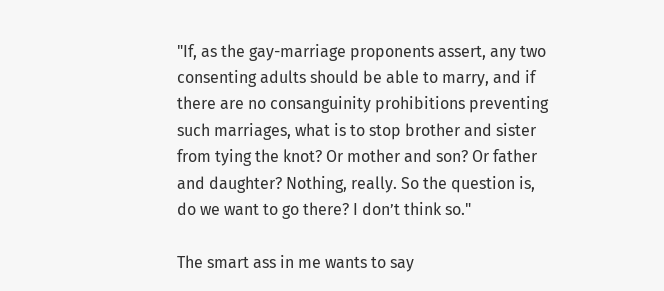"If, as the gay-marriage proponents assert, any two consenting adults should be able to marry, and if there are no consanguinity prohibitions preventing such marriages, what is to stop brother and sister from tying the knot? Or mother and son? Or father and daughter? Nothing, really. So the question is, do we want to go there? I don’t think so."

The smart ass in me wants to say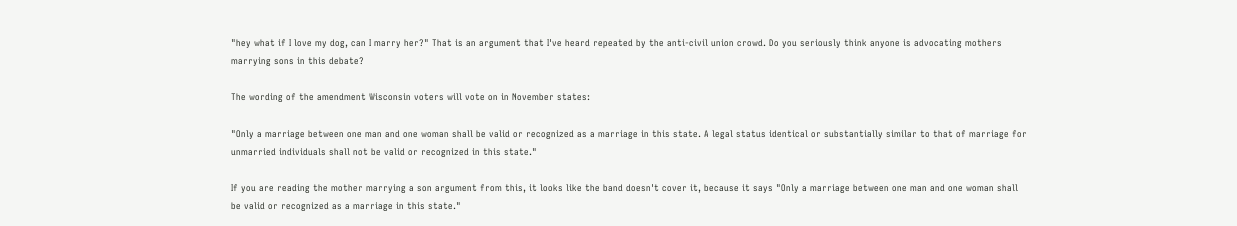"hey what if I love my dog, can I marry her?" That is an argument that I've heard repeated by the anti-civil union crowd. Do you seriously think anyone is advocating mothers marrying sons in this debate?

The wording of the amendment Wisconsin voters will vote on in November states:

"Only a marriage between one man and one woman shall be valid or recognized as a marriage in this state. A legal status identical or substantially similar to that of marriage for unmarried individuals shall not be valid or recognized in this state."

If you are reading the mother marrying a son argument from this, it looks like the band doesn't cover it, because it says "Only a marriage between one man and one woman shall be valid or recognized as a marriage in this state."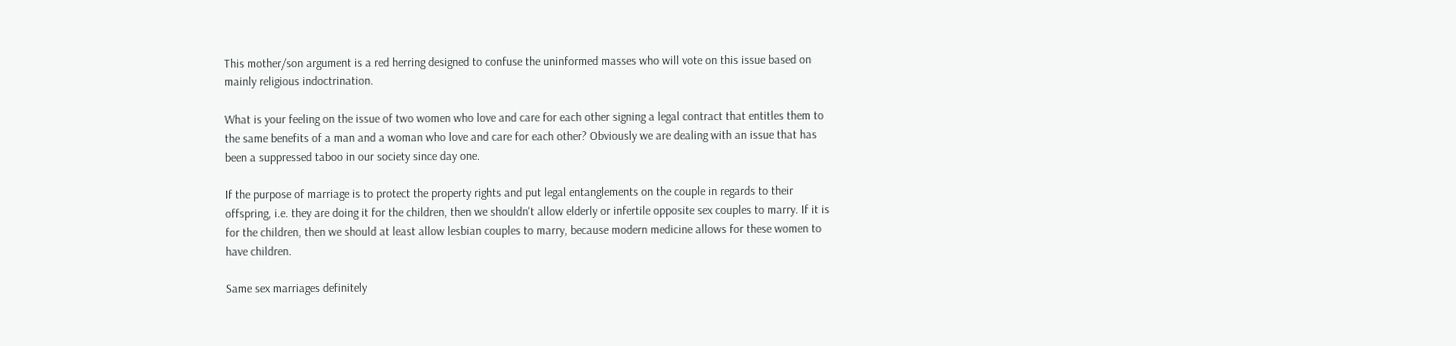This mother/son argument is a red herring designed to confuse the uninformed masses who will vote on this issue based on mainly religious indoctrination.

What is your feeling on the issue of two women who love and care for each other signing a legal contract that entitles them to the same benefits of a man and a woman who love and care for each other? Obviously we are dealing with an issue that has been a suppressed taboo in our society since day one.

If the purpose of marriage is to protect the property rights and put legal entanglements on the couple in regards to their offspring, i.e. they are doing it for the children, then we shouldn't allow elderly or infertile opposite sex couples to marry. If it is for the children, then we should at least allow lesbian couples to marry, because modern medicine allows for these women to have children.

Same sex marriages definitely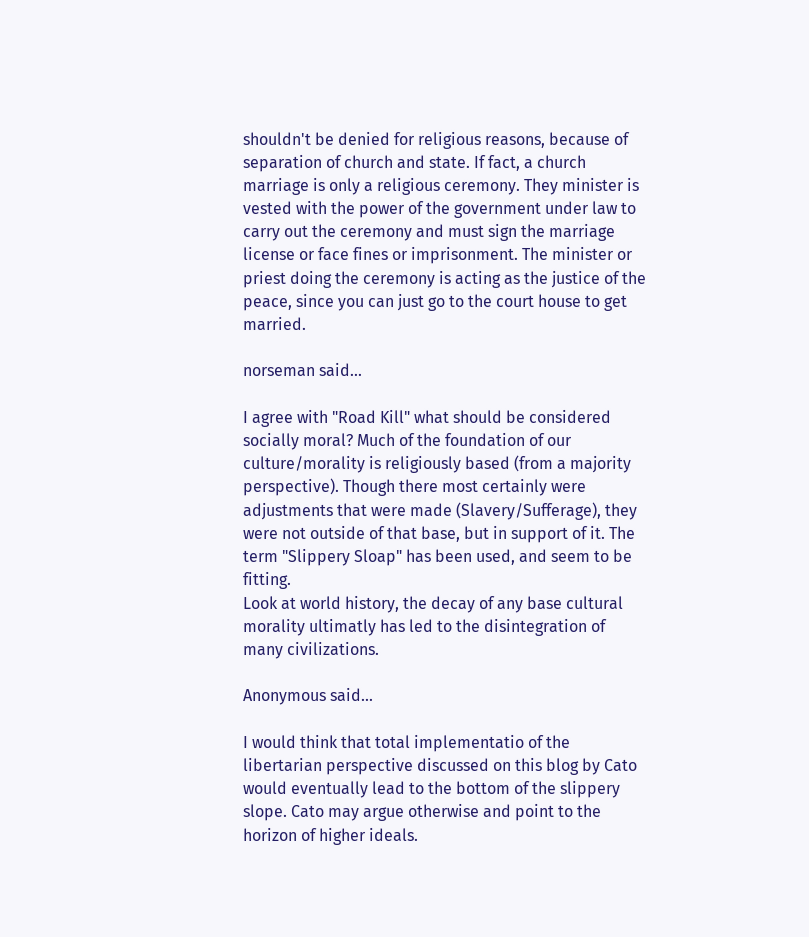shouldn't be denied for religious reasons, because of separation of church and state. If fact, a church marriage is only a religious ceremony. They minister is vested with the power of the government under law to carry out the ceremony and must sign the marriage license or face fines or imprisonment. The minister or priest doing the ceremony is acting as the justice of the peace, since you can just go to the court house to get married.

norseman said...

I agree with "Road Kill" what should be considered socially moral? Much of the foundation of our culture/morality is religiously based (from a majority perspective). Though there most certainly were adjustments that were made (Slavery/Sufferage), they were not outside of that base, but in support of it. The term "Slippery Sloap" has been used, and seem to be fitting.
Look at world history, the decay of any base cultural morality ultimatly has led to the disintegration of many civilizations.

Anonymous said...

I would think that total implementatio of the libertarian perspective discussed on this blog by Cato would eventually lead to the bottom of the slippery slope. Cato may argue otherwise and point to the horizon of higher ideals.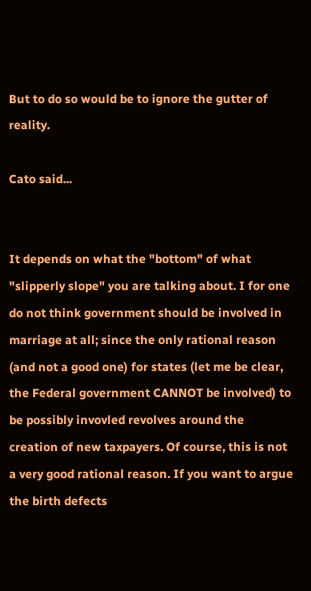But to do so would be to ignore the gutter of reality.

Cato said...


It depends on what the "bottom" of what "slipperly slope" you are talking about. I for one do not think government should be involved in marriage at all; since the only rational reason (and not a good one) for states (let me be clear, the Federal government CANNOT be involved) to be possibly invovled revolves around the creation of new taxpayers. Of course, this is not a very good rational reason. If you want to argue the birth defects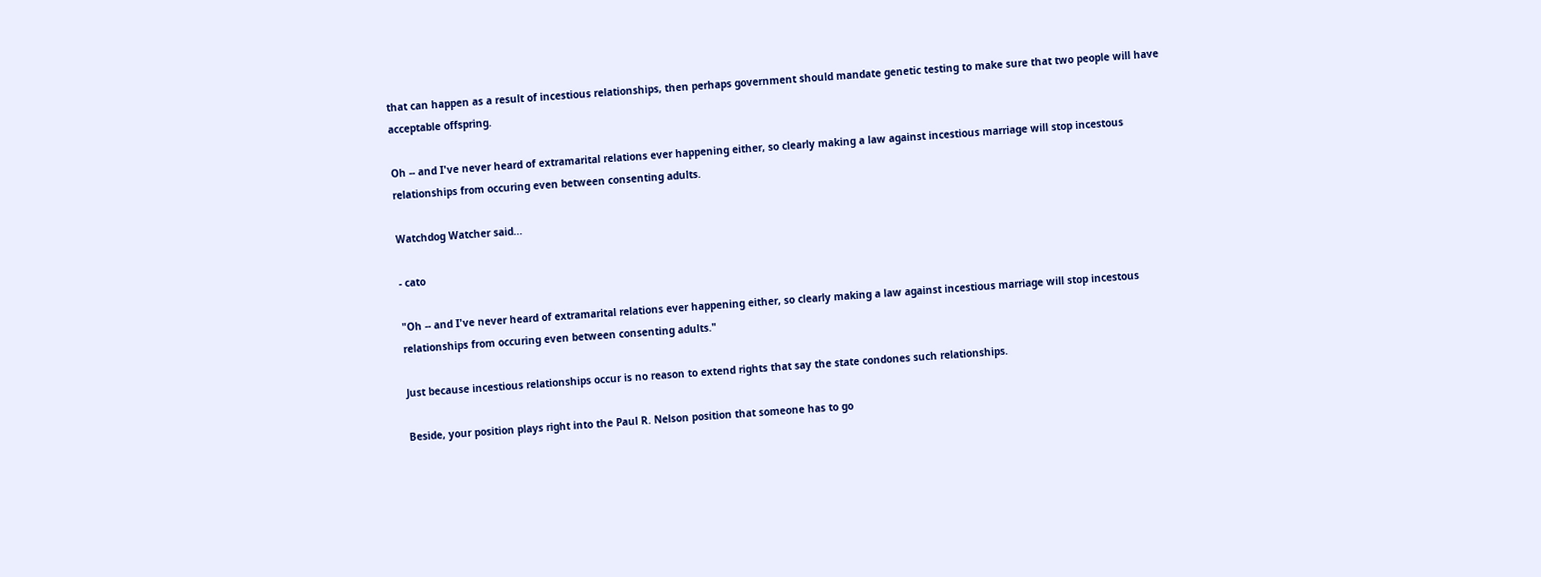that can happen as a result of incestious relationships, then perhaps government should mandate genetic testing to make sure that two people will have acceptable offspring.

Oh -- and I've never heard of extramarital relations ever happening either, so clearly making a law against incestious marriage will stop incestous relationships from occuring even between consenting adults.

Watchdog Watcher said...

- cato

"Oh -- and I've never heard of extramarital relations ever happening either, so clearly making a law against incestious marriage will stop incestous relationships from occuring even between consenting adults."

Just because incestious relationships occur is no reason to extend rights that say the state condones such relationships.

Beside, your position plays right into the Paul R. Nelson position that someone has to go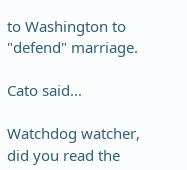to Washington to "defend" marriage.

Cato said...

Watchdog watcher, did you read the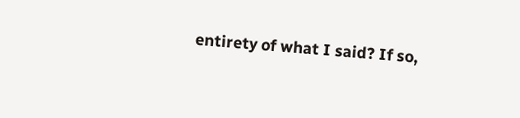entirety of what I said? If so,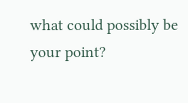what could possibly be your point?